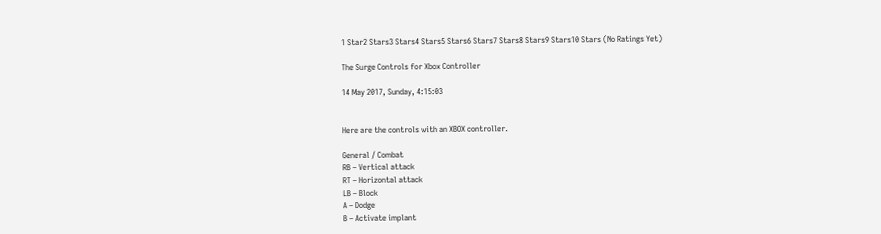1 Star2 Stars3 Stars4 Stars5 Stars6 Stars7 Stars8 Stars9 Stars10 Stars (No Ratings Yet)

The Surge Controls for Xbox Controller

14 May 2017, Sunday, 4:15:03


Here are the controls with an XBOX controller.

General / Combat
RB – Vertical attack
RT – Horizontal attack
LB – Block
A – Dodge
B – Activate implant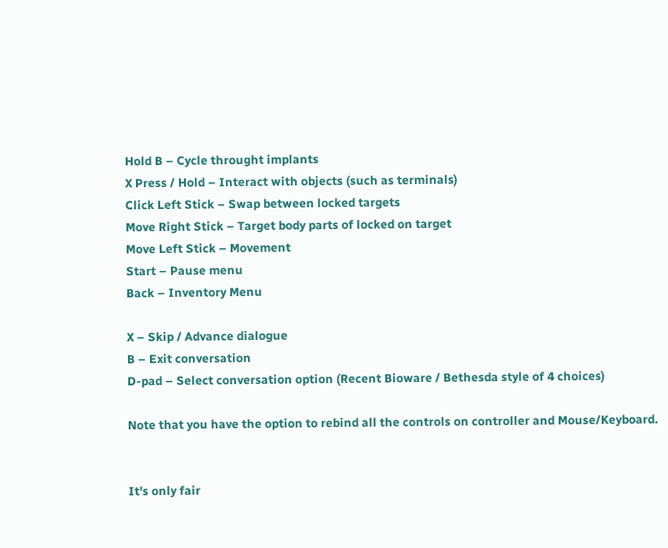Hold B – Cycle throught implants
X Press / Hold – Interact with objects (such as terminals)
Click Left Stick – Swap between locked targets
Move Right Stick – Target body parts of locked on target
Move Left Stick – Movement
Start – Pause menu
Back – Inventory Menu

X – Skip / Advance dialogue
B – Exit conversation
D-pad – Select conversation option (Recent Bioware / Bethesda style of 4 choices)

Note that you have the option to rebind all the controls on controller and Mouse/Keyboard.


It's only fair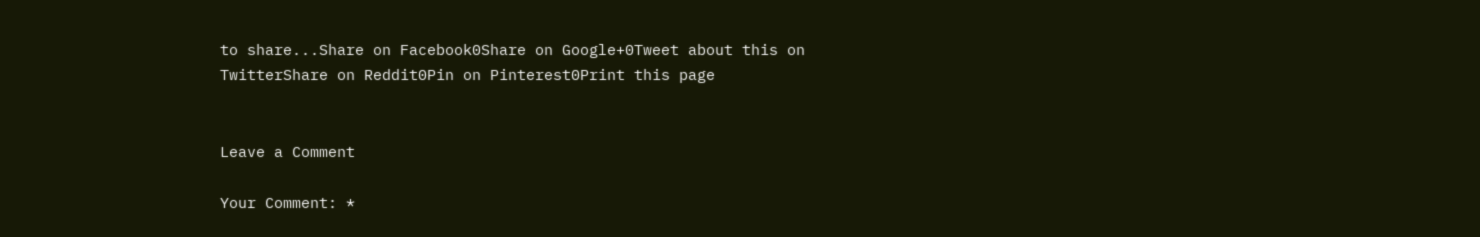to share...Share on Facebook0Share on Google+0Tweet about this on TwitterShare on Reddit0Pin on Pinterest0Print this page


Leave a Comment

Your Comment: *